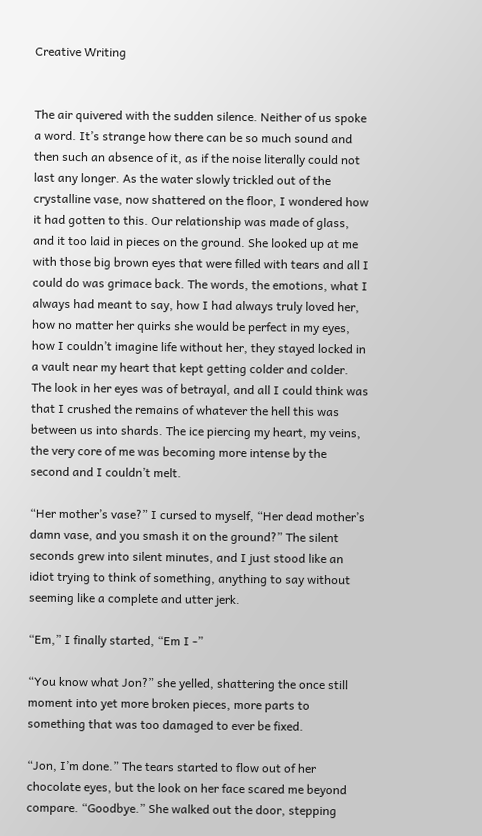Creative Writing


The air quivered with the sudden silence. Neither of us spoke a word. It’s strange how there can be so much sound and then such an absence of it, as if the noise literally could not last any longer. As the water slowly trickled out of the crystalline vase, now shattered on the floor, I wondered how it had gotten to this. Our relationship was made of glass, and it too laid in pieces on the ground. She looked up at me with those big brown eyes that were filled with tears and all I could do was grimace back. The words, the emotions, what I always had meant to say, how I had always truly loved her, how no matter her quirks she would be perfect in my eyes, how I couldn’t imagine life without her, they stayed locked in a vault near my heart that kept getting colder and colder. The look in her eyes was of betrayal, and all I could think was that I crushed the remains of whatever the hell this was between us into shards. The ice piercing my heart, my veins, the very core of me was becoming more intense by the second and I couldn’t melt.

“Her mother’s vase?” I cursed to myself, “Her dead mother’s damn vase, and you smash it on the ground?” The silent seconds grew into silent minutes, and I just stood like an idiot trying to think of something, anything to say without seeming like a complete and utter jerk.

“Em,” I finally started, “Em I -”

“You know what Jon?” she yelled, shattering the once still moment into yet more broken pieces, more parts to something that was too damaged to ever be fixed.

“Jon, I’m done.” The tears started to flow out of her chocolate eyes, but the look on her face scared me beyond compare. “Goodbye.” She walked out the door, stepping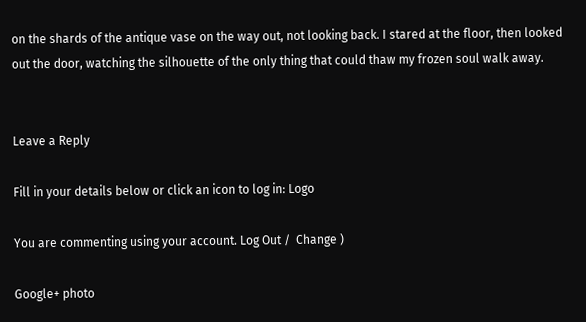on the shards of the antique vase on the way out, not looking back. I stared at the floor, then looked out the door, watching the silhouette of the only thing that could thaw my frozen soul walk away.


Leave a Reply

Fill in your details below or click an icon to log in: Logo

You are commenting using your account. Log Out /  Change )

Google+ photo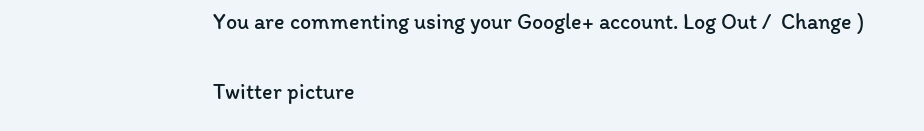You are commenting using your Google+ account. Log Out /  Change )

Twitter picture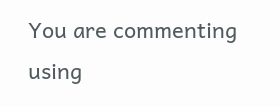You are commenting using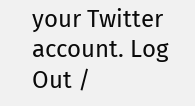your Twitter account. Log Out /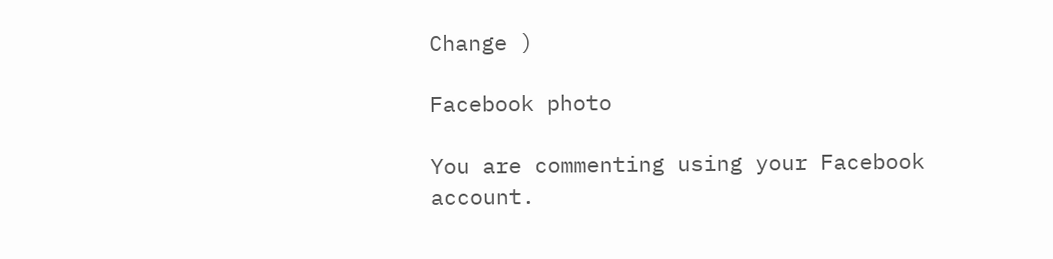Change )

Facebook photo

You are commenting using your Facebook account.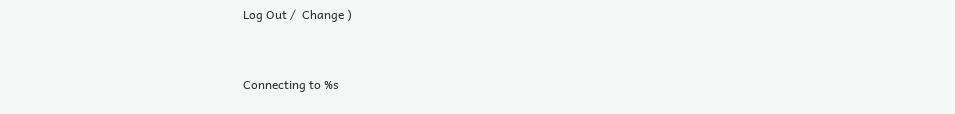Log Out /  Change )


Connecting to %s